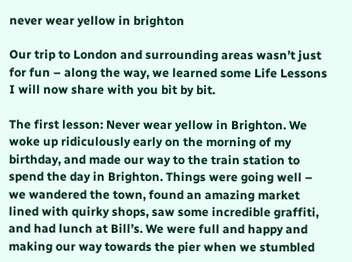never wear yellow in brighton

Our trip to London and surrounding areas wasn’t just for fun – along the way, we learned some Life Lessons I will now share with you bit by bit.

The first lesson: Never wear yellow in Brighton. We woke up ridiculously early on the morning of my birthday, and made our way to the train station to spend the day in Brighton. Things were going well – we wandered the town, found an amazing market lined with quirky shops, saw some incredible graffiti, and had lunch at Bill’s. We were full and happy and making our way towards the pier when we stumbled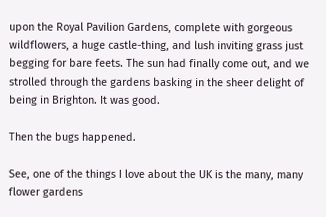upon the Royal Pavilion Gardens, complete with gorgeous wildflowers, a huge castle-thing, and lush inviting grass just begging for bare feets. The sun had finally come out, and we strolled through the gardens basking in the sheer delight of being in Brighton. It was good.

Then the bugs happened.

See, one of the things I love about the UK is the many, many flower gardens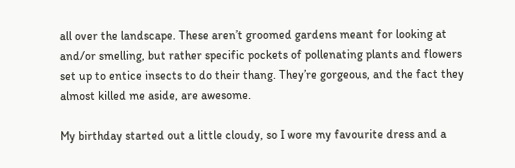all over the landscape. These aren’t groomed gardens meant for looking at and/or smelling, but rather specific pockets of pollenating plants and flowers set up to entice insects to do their thang. They’re gorgeous, and the fact they almost killed me aside, are awesome.

My birthday started out a little cloudy, so I wore my favourite dress and a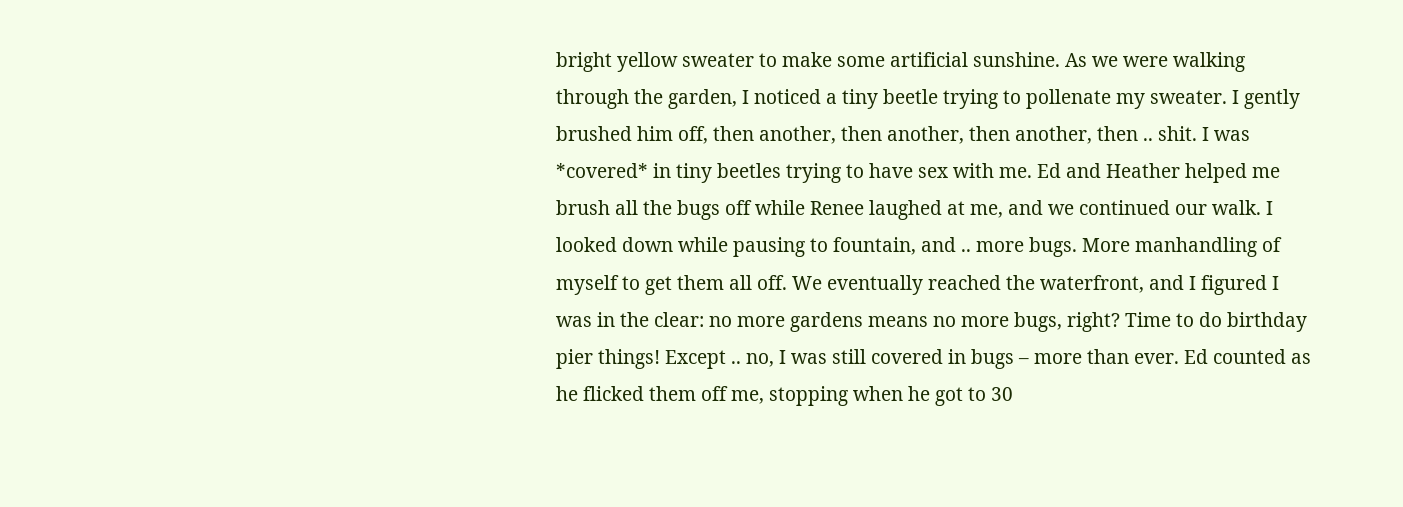bright yellow sweater to make some artificial sunshine. As we were walking through the garden, I noticed a tiny beetle trying to pollenate my sweater. I gently brushed him off, then another, then another, then another, then .. shit. I was *covered* in tiny beetles trying to have sex with me. Ed and Heather helped me brush all the bugs off while Renee laughed at me, and we continued our walk. I looked down while pausing to fountain, and .. more bugs. More manhandling of myself to get them all off. We eventually reached the waterfront, and I figured I was in the clear: no more gardens means no more bugs, right? Time to do birthday pier things! Except .. no, I was still covered in bugs – more than ever. Ed counted as he flicked them off me, stopping when he got to 30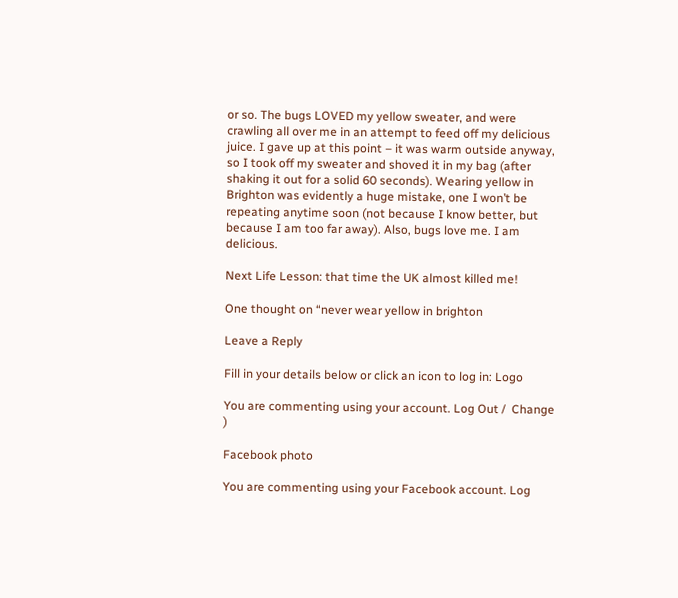or so. The bugs LOVED my yellow sweater, and were crawling all over me in an attempt to feed off my delicious juice. I gave up at this point – it was warm outside anyway, so I took off my sweater and shoved it in my bag (after shaking it out for a solid 60 seconds). Wearing yellow in Brighton was evidently a huge mistake, one I won’t be repeating anytime soon (not because I know better, but because I am too far away). Also, bugs love me. I am delicious.

Next Life Lesson: that time the UK almost killed me!

One thought on “never wear yellow in brighton

Leave a Reply

Fill in your details below or click an icon to log in: Logo

You are commenting using your account. Log Out /  Change )

Facebook photo

You are commenting using your Facebook account. Log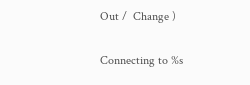Out /  Change )

Connecting to %s